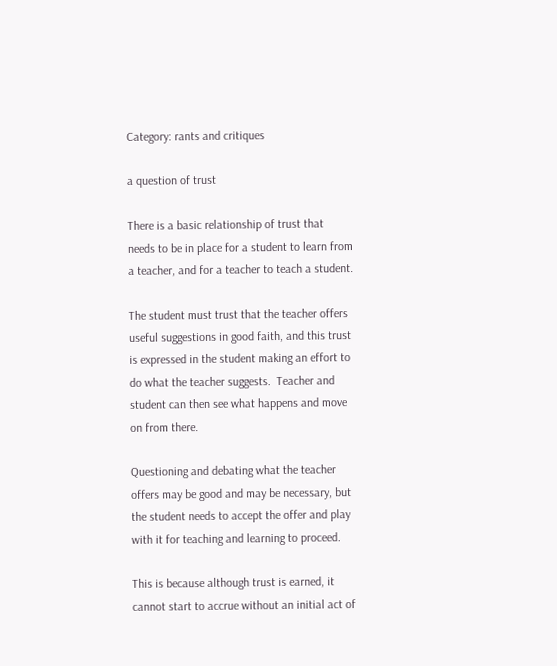Category: rants and critiques

a question of trust

There is a basic relationship of trust that needs to be in place for a student to learn from a teacher, and for a teacher to teach a student.

The student must trust that the teacher offers useful suggestions in good faith, and this trust is expressed in the student making an effort to do what the teacher suggests.  Teacher and student can then see what happens and move on from there.

Questioning and debating what the teacher offers may be good and may be necessary, but the student needs to accept the offer and play with it for teaching and learning to proceed.

This is because although trust is earned, it cannot start to accrue without an initial act of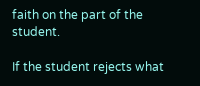faith on the part of the student.

If the student rejects what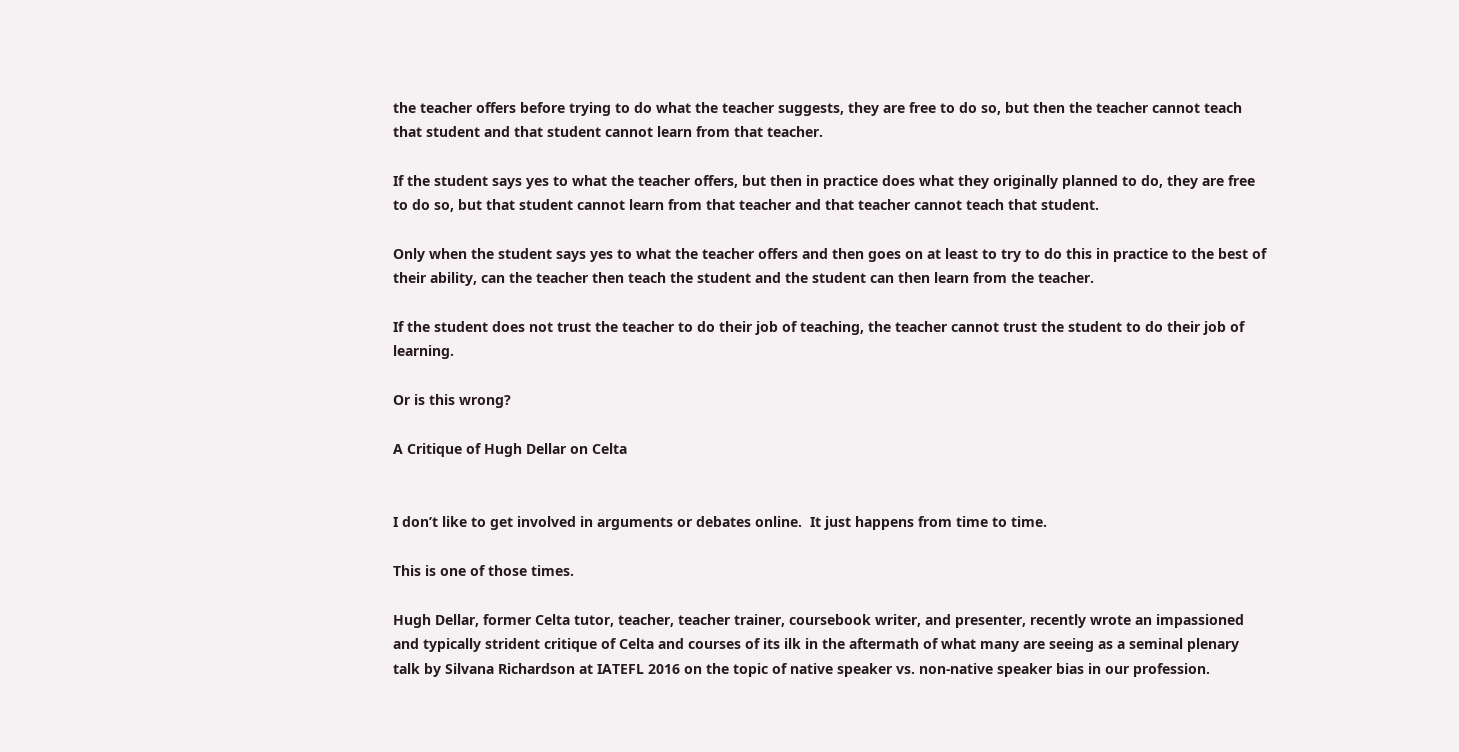the teacher offers before trying to do what the teacher suggests, they are free to do so, but then the teacher cannot teach that student and that student cannot learn from that teacher.

If the student says yes to what the teacher offers, but then in practice does what they originally planned to do, they are free to do so, but that student cannot learn from that teacher and that teacher cannot teach that student.

Only when the student says yes to what the teacher offers and then goes on at least to try to do this in practice to the best of their ability, can the teacher then teach the student and the student can then learn from the teacher.

If the student does not trust the teacher to do their job of teaching, the teacher cannot trust the student to do their job of learning.

Or is this wrong?

A Critique of Hugh Dellar on Celta


I don’t like to get involved in arguments or debates online.  It just happens from time to time.

This is one of those times.

Hugh Dellar, former Celta tutor, teacher, teacher trainer, coursebook writer, and presenter, recently wrote an impassioned and typically strident critique of Celta and courses of its ilk in the aftermath of what many are seeing as a seminal plenary talk by Silvana Richardson at IATEFL 2016 on the topic of native speaker vs. non-native speaker bias in our profession.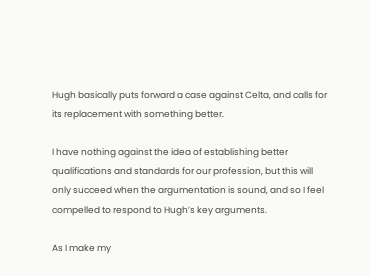Hugh basically puts forward a case against Celta, and calls for its replacement with something better.

I have nothing against the idea of establishing better qualifications and standards for our profession, but this will only succeed when the argumentation is sound, and so I feel compelled to respond to Hugh’s key arguments.

As I make my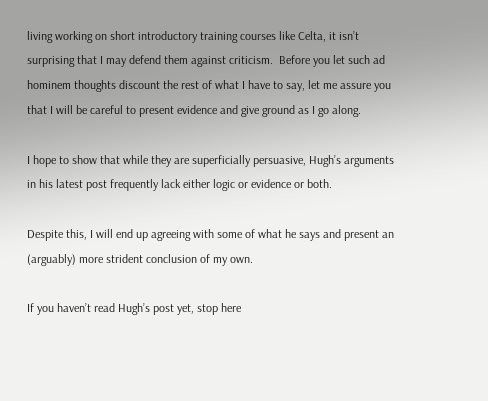living working on short introductory training courses like Celta, it isn’t surprising that I may defend them against criticism.  Before you let such ad hominem thoughts discount the rest of what I have to say, let me assure you that I will be careful to present evidence and give ground as I go along.

I hope to show that while they are superficially persuasive, Hugh’s arguments in his latest post frequently lack either logic or evidence or both.

Despite this, I will end up agreeing with some of what he says and present an (arguably) more strident conclusion of my own.

If you haven’t read Hugh’s post yet, stop here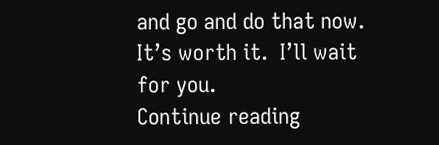and go and do that now.  It’s worth it.  I’ll wait for you.
Continue reading